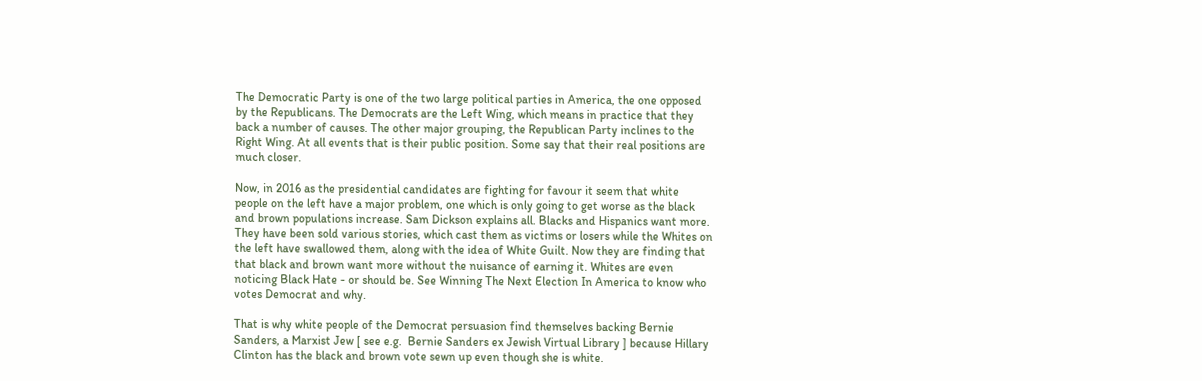The Democratic Party is one of the two large political parties in America, the one opposed by the Republicans. The Democrats are the Left Wing, which means in practice that they back a number of causes. The other major grouping, the Republican Party inclines to the Right Wing. At all events that is their public position. Some say that their real positions are much closer.

Now, in 2016 as the presidential candidates are fighting for favour it seem that white people on the left have a major problem, one which is only going to get worse as the black and brown populations increase. Sam Dickson explains all. Blacks and Hispanics want more. They have been sold various stories, which cast them as victims or losers while the Whites on the left have swallowed them, along with the idea of White Guilt. Now they are finding that that black and brown want more without the nuisance of earning it. Whites are even noticing Black Hate - or should be. See Winning The Next Election In America to know who votes Democrat and why.

That is why white people of the Democrat persuasion find themselves backing Bernie Sanders, a Marxist Jew [ see e.g.  Bernie Sanders ex Jewish Virtual Library ] because Hillary Clinton has the black and brown vote sewn up even though she is white.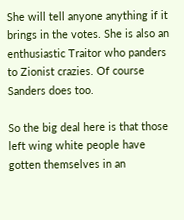She will tell anyone anything if it brings in the votes. She is also an enthusiastic Traitor who panders to Zionist crazies. Of course Sanders does too.

So the big deal here is that those left wing white people have gotten themselves in an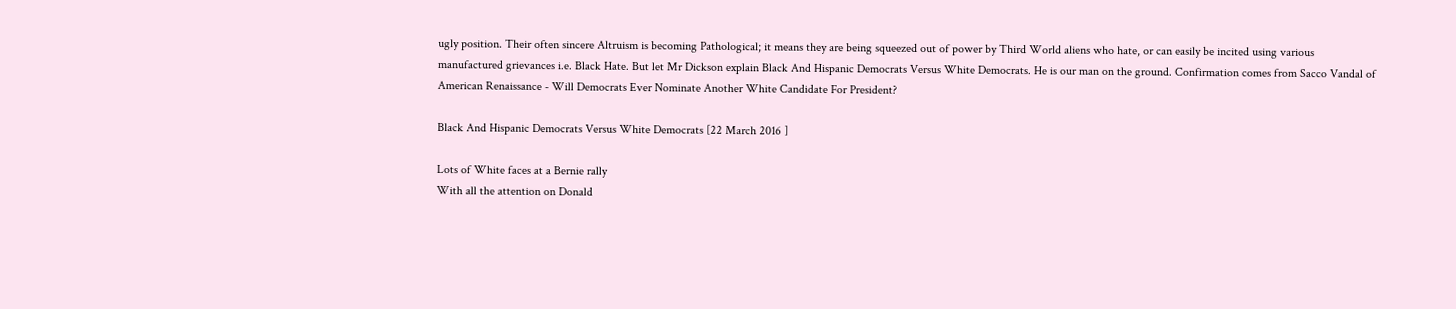ugly position. Their often sincere Altruism is becoming Pathological; it means they are being squeezed out of power by Third World aliens who hate, or can easily be incited using various manufactured grievances i.e. Black Hate. But let Mr Dickson explain Black And Hispanic Democrats Versus White Democrats. He is our man on the ground. Confirmation comes from Sacco Vandal of American Renaissance - Will Democrats Ever Nominate Another White Candidate For President?

Black And Hispanic Democrats Versus White Democrats [22 March 2016 ]

Lots of White faces at a Bernie rally
With all the attention on Donald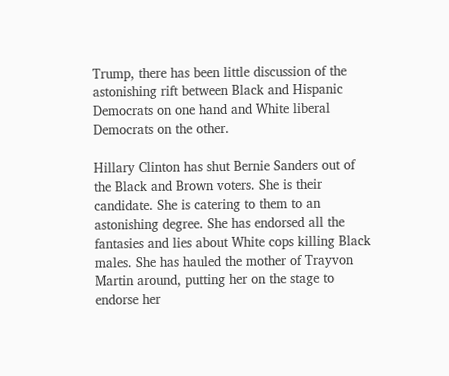Trump, there has been little discussion of the astonishing rift between Black and Hispanic Democrats on one hand and White liberal Democrats on the other.

Hillary Clinton has shut Bernie Sanders out of the Black and Brown voters. She is their candidate. She is catering to them to an astonishing degree. She has endorsed all the fantasies and lies about White cops killing Black males. She has hauled the mother of Trayvon Martin around, putting her on the stage to endorse her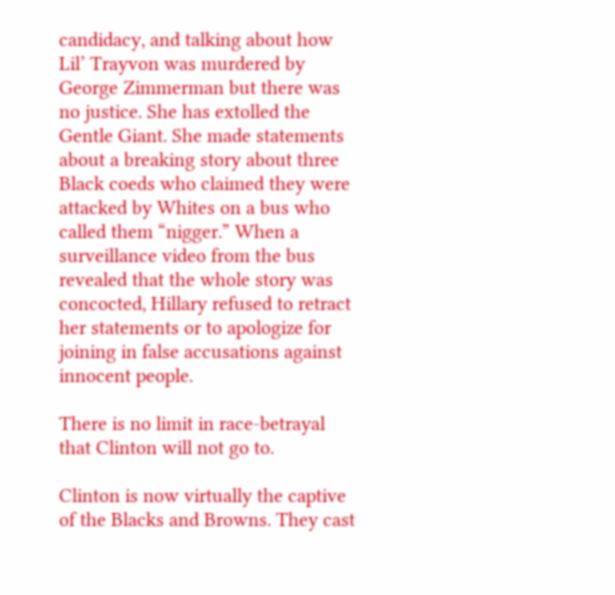candidacy, and talking about how Lil’ Trayvon was murdered by George Zimmerman but there was no justice. She has extolled the Gentle Giant. She made statements about a breaking story about three Black coeds who claimed they were attacked by Whites on a bus who called them “nigger.” When a surveillance video from the bus revealed that the whole story was concocted, Hillary refused to retract her statements or to apologize for joining in false accusations against innocent people.

There is no limit in race-betrayal that Clinton will not go to.

Clinton is now virtually the captive of the Blacks and Browns. They cast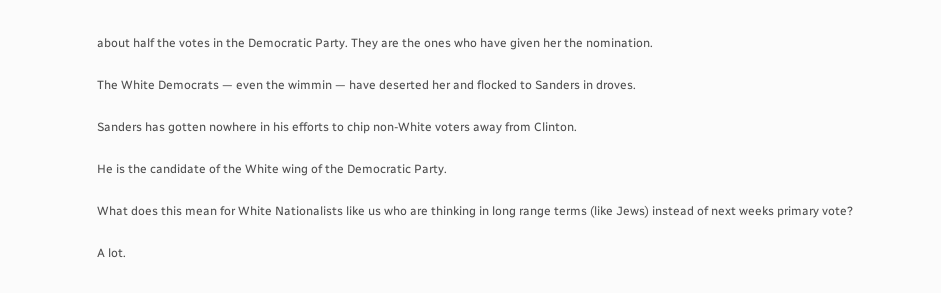about half the votes in the Democratic Party. They are the ones who have given her the nomination.

The White Democrats — even the wimmin — have deserted her and flocked to Sanders in droves.

Sanders has gotten nowhere in his efforts to chip non-White voters away from Clinton.

He is the candidate of the White wing of the Democratic Party.

What does this mean for White Nationalists like us who are thinking in long range terms (like Jews) instead of next weeks primary vote?

A lot.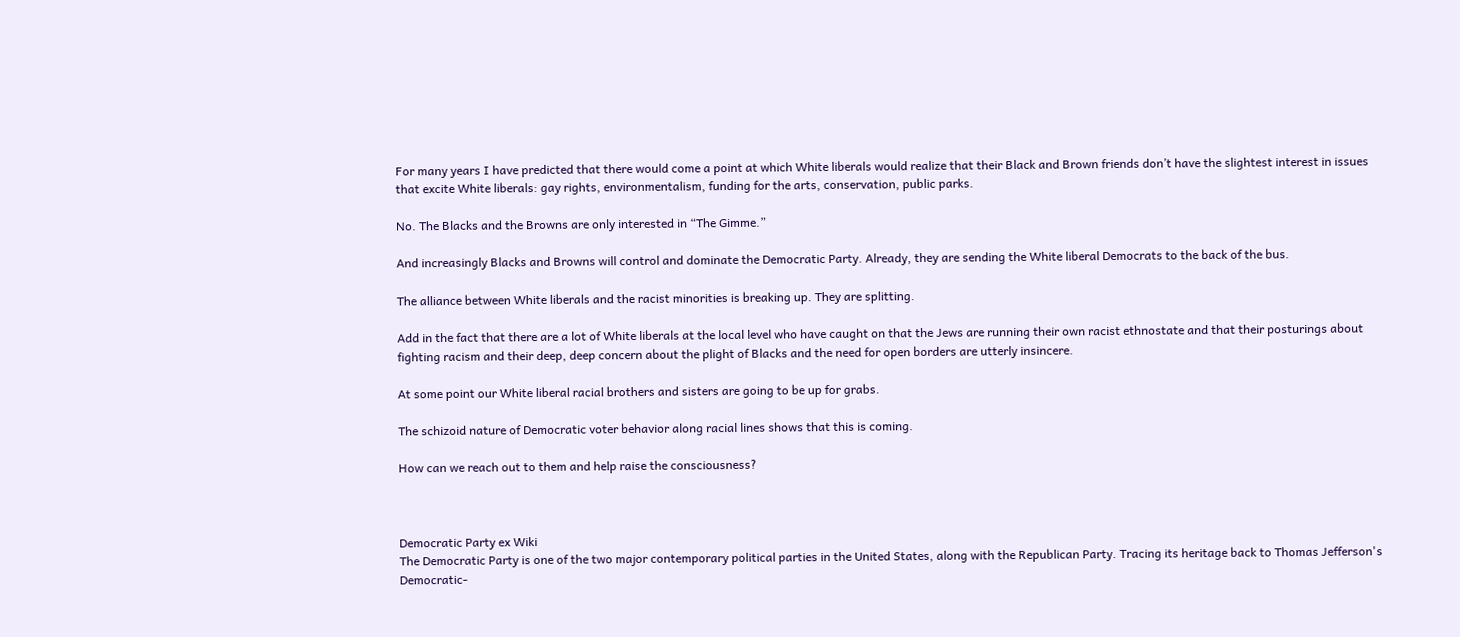For many years I have predicted that there would come a point at which White liberals would realize that their Black and Brown friends don’t have the slightest interest in issues that excite White liberals: gay rights, environmentalism, funding for the arts, conservation, public parks.

No. The Blacks and the Browns are only interested in “The Gimme.”

And increasingly Blacks and Browns will control and dominate the Democratic Party. Already, they are sending the White liberal Democrats to the back of the bus.

The alliance between White liberals and the racist minorities is breaking up. They are splitting.

Add in the fact that there are a lot of White liberals at the local level who have caught on that the Jews are running their own racist ethnostate and that their posturings about fighting racism and their deep, deep concern about the plight of Blacks and the need for open borders are utterly insincere.

At some point our White liberal racial brothers and sisters are going to be up for grabs.

The schizoid nature of Democratic voter behavior along racial lines shows that this is coming.

How can we reach out to them and help raise the consciousness?



Democratic Party ex Wiki
The Democratic Party is one of the two major contemporary political parties in the United States, along with the Republican Party. Tracing its heritage back to Thomas Jefferson's Democratic-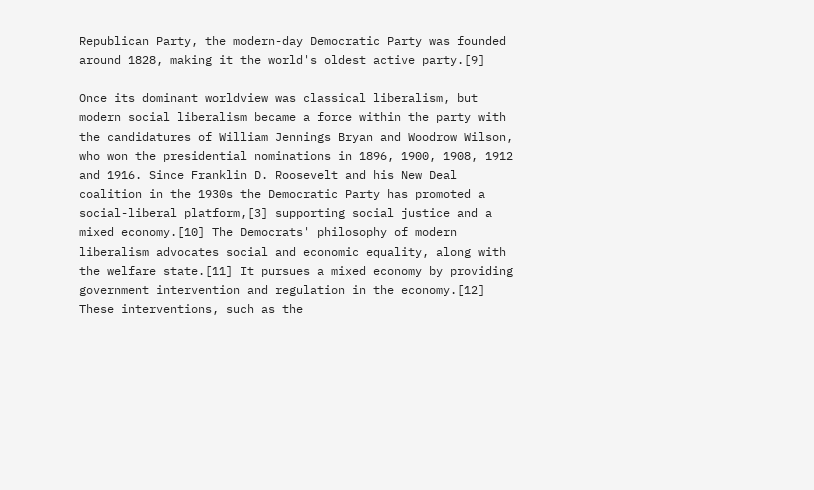Republican Party, the modern-day Democratic Party was founded around 1828, making it the world's oldest active party.[9]

Once its dominant worldview was classical liberalism, but modern social liberalism became a force within the party with the candidatures of William Jennings Bryan and Woodrow Wilson, who won the presidential nominations in 1896, 1900, 1908, 1912 and 1916. Since Franklin D. Roosevelt and his New Deal coalition in the 1930s the Democratic Party has promoted a social-liberal platform,[3] supporting social justice and a mixed economy.[10] The Democrats' philosophy of modern liberalism advocates social and economic equality, along with the welfare state.[11] It pursues a mixed economy by providing government intervention and regulation in the economy.[12] These interventions, such as the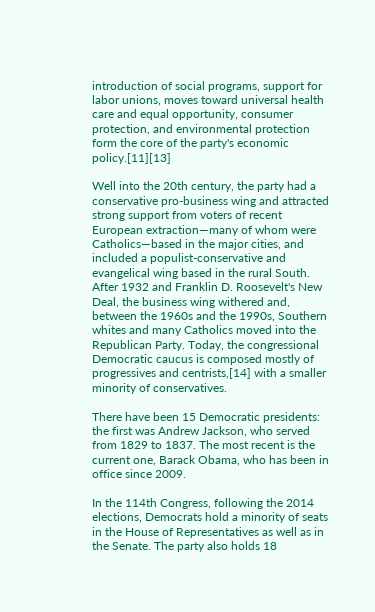introduction of social programs, support for labor unions, moves toward universal health care and equal opportunity, consumer protection, and environmental protection form the core of the party's economic policy.[11][13]

Well into the 20th century, the party had a conservative pro-business wing and attracted strong support from voters of recent European extraction—many of whom were Catholics—based in the major cities, and included a populist-conservative and evangelical wing based in the rural South. After 1932 and Franklin D. Roosevelt's New Deal, the business wing withered and, between the 1960s and the 1990s, Southern whites and many Catholics moved into the Republican Party. Today, the congressional Democratic caucus is composed mostly of progressives and centrists,[14] with a smaller minority of conservatives.

There have been 15 Democratic presidents: the first was Andrew Jackson, who served from 1829 to 1837. The most recent is the current one, Barack Obama, who has been in office since 2009.

In the 114th Congress, following the 2014 elections, Democrats hold a minority of seats in the House of Representatives as well as in the Senate. The party also holds 18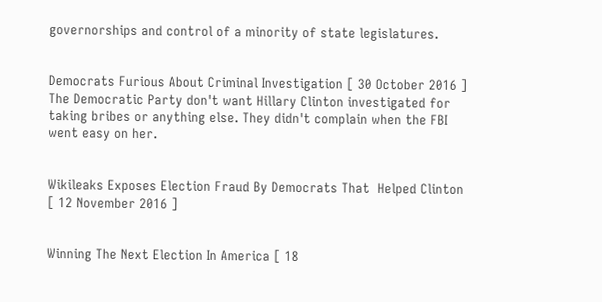governorships and control of a minority of state legislatures.


Democrats Furious About Criminal Investigation [ 30 October 2016 ]
The Democratic Party don't want Hillary Clinton investigated for taking bribes or anything else. They didn't complain when the FBI went easy on her.


Wikileaks Exposes Election Fraud By Democrats That  Helped Clinton [ 12 November 2016 ]


Winning The Next Election In America [ 18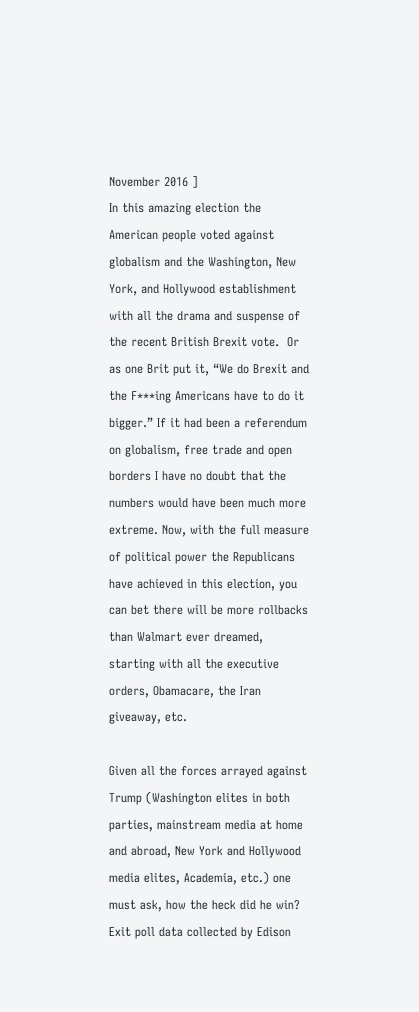November 2016 ]
In this amazing election the American people voted against globalism and the Washington, New York, and Hollywood establishment with all the drama and suspense of the recent British Brexit vote.  Or as one Brit put it, “We do Brexit and the F***ing Americans have to do it bigger.” If it had been a referendum on globalism, free trade and open borders I have no doubt that the numbers would have been much more extreme. Now, with the full measure of political power the Republicans have achieved in this election, you can bet there will be more rollbacks than Walmart ever dreamed, starting with all the executive orders, Obamacare, the Iran giveaway, etc.

Given all the forces arrayed against Trump (Washington elites in both parties, mainstream media at home and abroad, New York and Hollywood media elites, Academia, etc.) one must ask, how the heck did he win? Exit poll data collected by Edison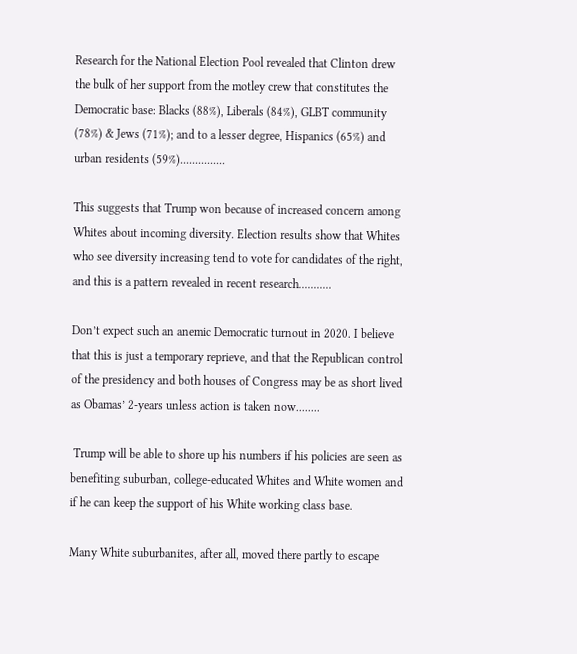Research for the National Election Pool revealed that Clinton drew the bulk of her support from the motley crew that constitutes the Democratic base: Blacks (88%), Liberals (84%), GLBT community (78%) & Jews (71%); and to a lesser degree, Hispanics (65%) and urban residents (59%)...............

This suggests that Trump won because of increased concern among Whites about incoming diversity. Election results show that Whites who see diversity increasing tend to vote for candidates of the right, and this is a pattern revealed in recent research...........

Don’t expect such an anemic Democratic turnout in 2020. I believe that this is just a temporary reprieve, and that the Republican control of the presidency and both houses of Congress may be as short lived as Obamas’ 2-years unless action is taken now........

 Trump will be able to shore up his numbers if his policies are seen as benefiting suburban, college-educated Whites and White women and if he can keep the support of his White working class base.

Many White suburbanites, after all, moved there partly to escape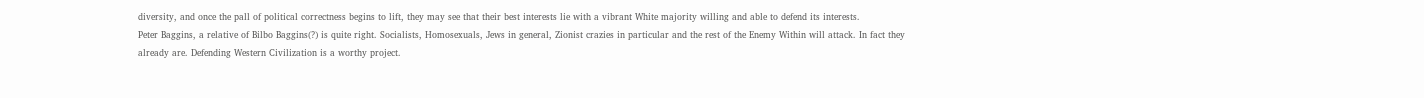diversity, and once the pall of political correctness begins to lift, they may see that their best interests lie with a vibrant White majority willing and able to defend its interests.
Peter Baggins, a relative of Bilbo Baggins(?) is quite right. Socialists, Homosexuals, Jews in general, Zionist crazies in particular and the rest of the Enemy Within will attack. In fact they already are. Defending Western Civilization is a worthy project.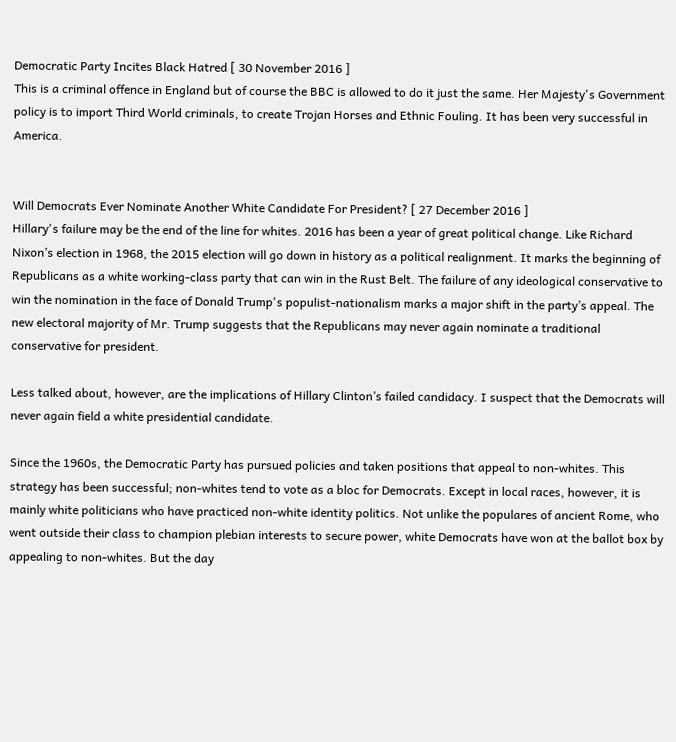Democratic Party Incites Black Hatred [ 30 November 2016 ]
This is a criminal offence in England but of course the BBC is allowed to do it just the same. Her Majesty's Government policy is to import Third World criminals, to create Trojan Horses and Ethnic Fouling. It has been very successful in America.


Will Democrats Ever Nominate Another White Candidate For President? [ 27 December 2016 ]
Hillary's failure may be the end of the line for whites. 2016 has been a year of great political change. Like Richard Nixon’s election in 1968, the 2015 election will go down in history as a political realignment. It marks the beginning of Republicans as a white working-class party that can win in the Rust Belt. The failure of any ideological conservative to win the nomination in the face of Donald Trump's populist-nationalism marks a major shift in the party’s appeal. The new electoral majority of Mr. Trump suggests that the Republicans may never again nominate a traditional conservative for president.

Less talked about, however, are the implications of Hillary Clinton’s failed candidacy. I suspect that the Democrats will never again field a white presidential candidate.

Since the 1960s, the Democratic Party has pursued policies and taken positions that appeal to non-whites. This strategy has been successful; non-whites tend to vote as a bloc for Democrats. Except in local races, however, it is mainly white politicians who have practiced non-white identity politics. Not unlike the populares of ancient Rome, who went outside their class to champion plebian interests to secure power, white Democrats have won at the ballot box by appealing to non-whites. But the day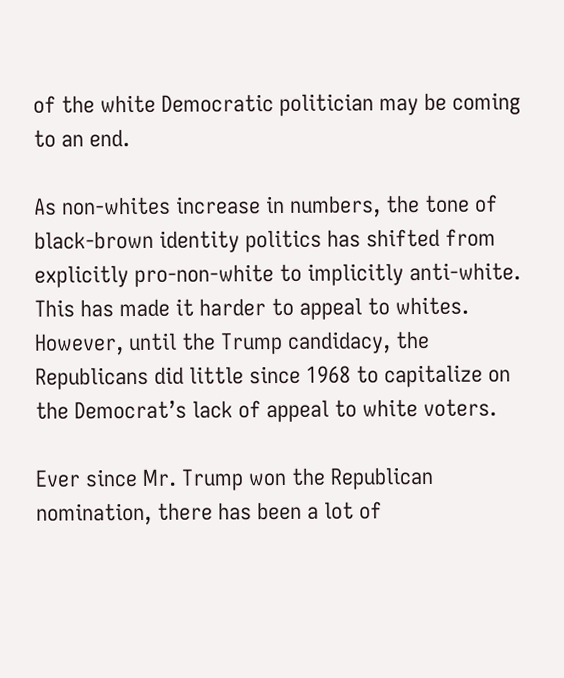of the white Democratic politician may be coming to an end.

As non-whites increase in numbers, the tone of black-brown identity politics has shifted from explicitly pro-non-white to implicitly anti-white. This has made it harder to appeal to whites. However, until the Trump candidacy, the Republicans did little since 1968 to capitalize on the Democrat’s lack of appeal to white voters.

Ever since Mr. Trump won the Republican nomination, there has been a lot of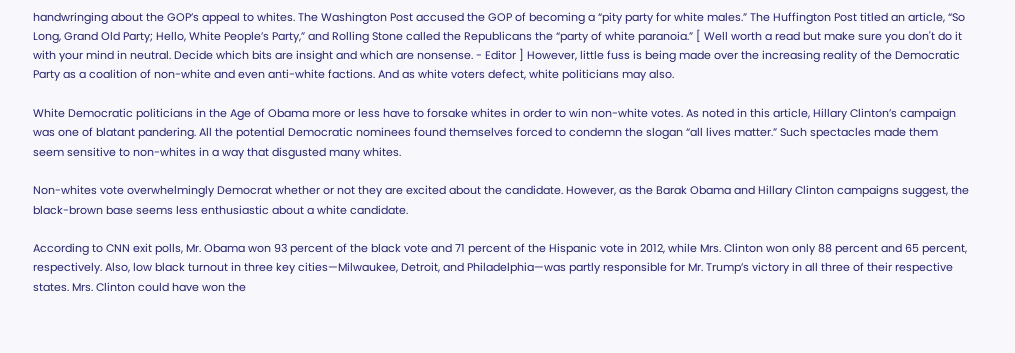handwringing about the GOP’s appeal to whites. The Washington Post accused the GOP of becoming a “pity party for white males.” The Huffington Post titled an article, “So Long, Grand Old Party; Hello, White People’s Party,” and Rolling Stone called the Republicans the “party of white paranoia.” [ Well worth a read but make sure you don't do it with your mind in neutral. Decide which bits are insight and which are nonsense. - Editor ] However, little fuss is being made over the increasing reality of the Democratic Party as a coalition of non-white and even anti-white factions. And as white voters defect, white politicians may also.

White Democratic politicians in the Age of Obama more or less have to forsake whites in order to win non-white votes. As noted in this article, Hillary Clinton’s campaign was one of blatant pandering. All the potential Democratic nominees found themselves forced to condemn the slogan “all lives matter.” Such spectacles made them seem sensitive to non-whites in a way that disgusted many whites.

Non-whites vote overwhelmingly Democrat whether or not they are excited about the candidate. However, as the Barak Obama and Hillary Clinton campaigns suggest, the black-brown base seems less enthusiastic about a white candidate.

According to CNN exit polls, Mr. Obama won 93 percent of the black vote and 71 percent of the Hispanic vote in 2012, while Mrs. Clinton won only 88 percent and 65 percent, respectively. Also, low black turnout in three key cities—Milwaukee, Detroit, and Philadelphia—was partly responsible for Mr. Trump’s victory in all three of their respective states. Mrs. Clinton could have won the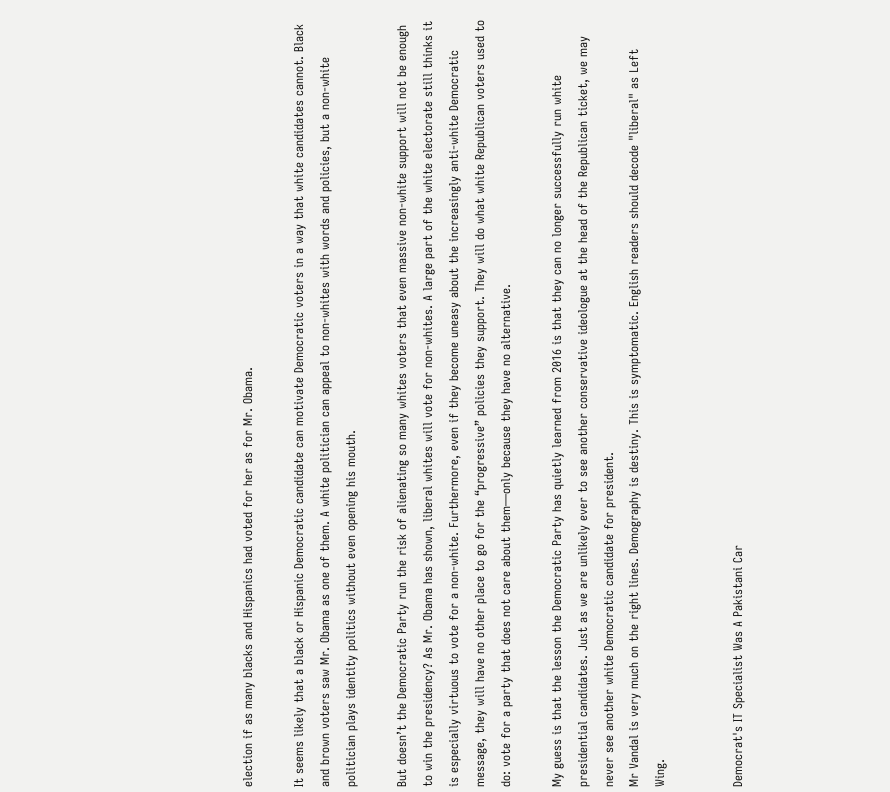election if as many blacks and Hispanics had voted for her as for Mr. Obama.

It seems likely that a black or Hispanic Democratic candidate can motivate Democratic voters in a way that white candidates cannot. Black and brown voters saw Mr. Obama as one of them. A white politician can appeal to non-whites with words and policies, but a non-white politician plays identity politics without even opening his mouth.

But doesn’t the Democratic Party run the risk of alienating so many whites voters that even massive non-white support will not be enough to win the presidency? As Mr. Obama has shown, liberal whites will vote for non-whites. A large part of the white electorate still thinks it is especially virtuous to vote for a non-white. Furthermore, even if they become uneasy about the increasingly anti-white Democratic message, they will have no other place to go for the “progressive” policies they support. They will do what white Republican voters used to do: vote for a party that does not care about them—only because they have no alternative.

My guess is that the lesson the Democratic Party has quietly learned from 2016 is that they can no longer successfully run white presidential candidates. Just as we are unlikely ever to see another conservative ideologue at the head of the Republican ticket, we may never see another white Democratic candidate for president.
Mr Vandal is very much on the right lines. Demography is destiny. This is symptomatic. English readers should decode "liberal" as Left Wing.


Democrat's IT Specialist Was A Pakistani Car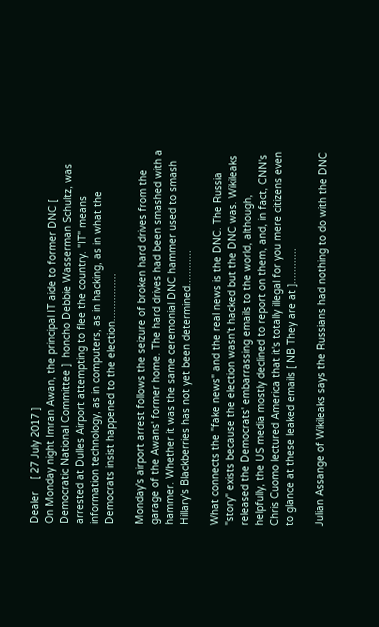Dealer    [ 27 July 2017 ]
On Monday night Imran Awan, the principal IT aide to former DNC [ Democratic National Committee ]  honcho Debbie Wasserman Schultz, was arrested at Dulles Airport attempting to flee the country. "IT" means information technology, as in computers, as in hacking, as in what the Democrats insist happened to the election................

Monday's airport arrest follows the seizure of broken hard drives from the garage of the Awans' former home. The hard drives had been smashed with a hammer. Whether it was the same ceremonial DNC hammer used to smash Hillary's Blackberries has not yet been determined............

What connects the "fake news" and the real news is the DNC. The Russia "story" exists because the election wasn't hacked but the DNC was. Wikileaks released the Democrats' embarrassing emails to the world, although, helpfully, the US media mostly declined to report on them, and, in fact, CNN's Chris Cuomo lectured America that it's totally illegal for you mere citizens even to glance at these leaked emails [ NB They are at ]............

Julian Assange of Wikileaks says the Russians had nothing to do with the DNC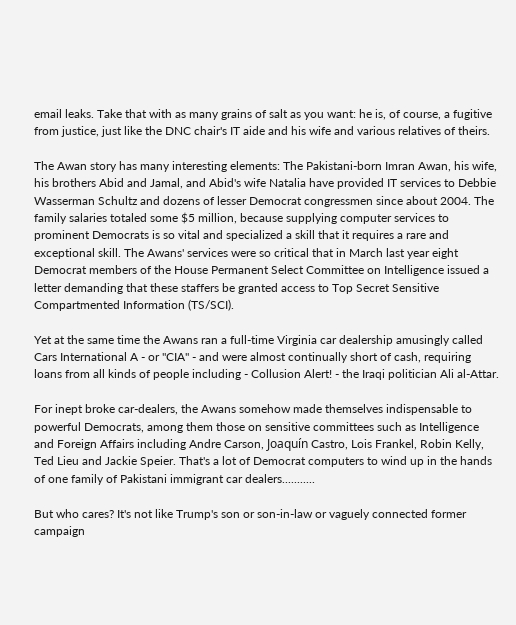email leaks. Take that with as many grains of salt as you want: he is, of course, a fugitive from justice, just like the DNC chair's IT aide and his wife and various relatives of theirs.

The Awan story has many interesting elements: The Pakistani-born Imran Awan, his wife, his brothers Abid and Jamal, and Abid's wife Natalia have provided IT services to Debbie Wasserman Schultz and dozens of lesser Democrat congressmen since about 2004. The family salaries totaled some $5 million, because supplying computer services to prominent Democrats is so vital and specialized a skill that it requires a rare and exceptional skill. The Awans' services were so critical that in March last year eight Democrat members of the House Permanent Select Committee on Intelligence issued a letter demanding that these staffers be granted access to Top Secret Sensitive Compartmented Information (TS/SCI).

Yet at the same time the Awans ran a full-time Virginia car dealership amusingly called Cars International A - or "CIA" - and were almost continually short of cash, requiring loans from all kinds of people including - Collusion Alert! - the Iraqi politician Ali al-Attar.

For inept broke car-dealers, the Awans somehow made themselves indispensable to powerful Democrats, among them those on sensitive committees such as Intelligence and Foreign Affairs including Andre Carson, Joaquín Castro, Lois Frankel, Robin Kelly, Ted Lieu and Jackie Speier. That's a lot of Democrat computers to wind up in the hands of one family of Pakistani immigrant car dealers...........

But who cares? It's not like Trump's son or son-in-law or vaguely connected former campaign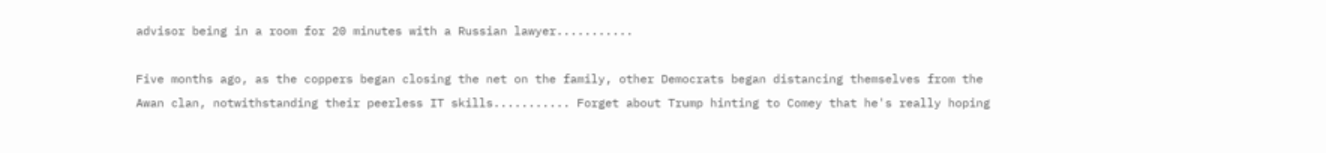advisor being in a room for 20 minutes with a Russian lawyer...........

Five months ago, as the coppers began closing the net on the family, other Democrats began distancing themselves from the Awan clan, notwithstanding their peerless IT skills........... Forget about Trump hinting to Comey that he's really hoping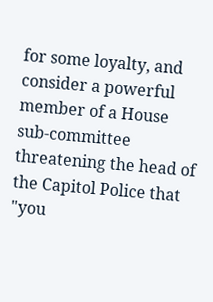for some loyalty, and consider a powerful member of a House sub-committee threatening the head of the Capitol Police that "you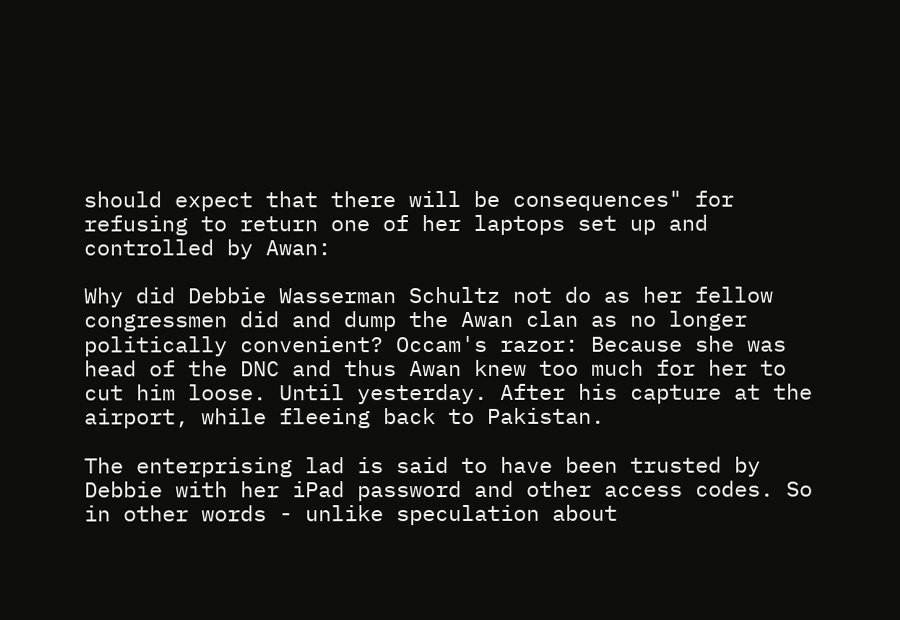should expect that there will be consequences" for refusing to return one of her laptops set up and controlled by Awan:

Why did Debbie Wasserman Schultz not do as her fellow congressmen did and dump the Awan clan as no longer politically convenient? Occam's razor: Because she was head of the DNC and thus Awan knew too much for her to cut him loose. Until yesterday. After his capture at the airport, while fleeing back to Pakistan.

The enterprising lad is said to have been trusted by Debbie with her iPad password and other access codes. So in other words - unlike speculation about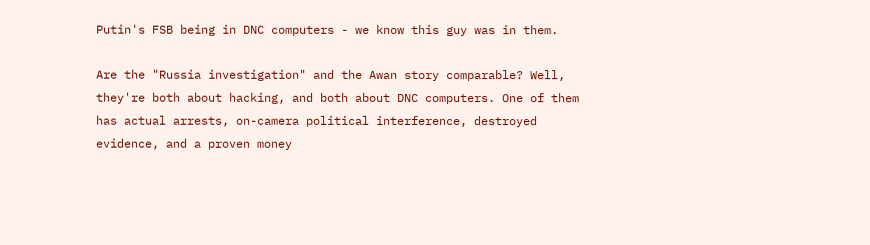Putin's FSB being in DNC computers - we know this guy was in them.

Are the "Russia investigation" and the Awan story comparable? Well, they're both about hacking, and both about DNC computers. One of them has actual arrests, on-camera political interference, destroyed evidence, and a proven money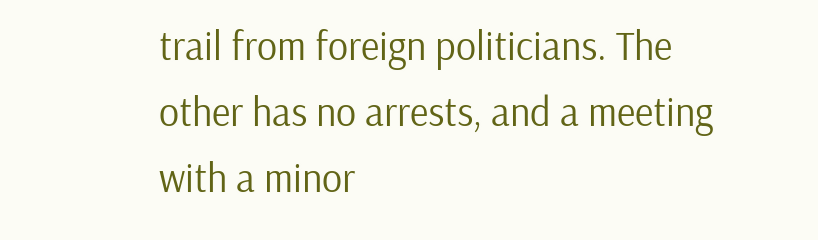trail from foreign politicians. The other has no arrests, and a meeting with a minor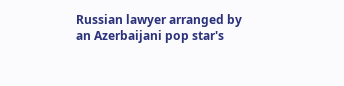Russian lawyer arranged by an Azerbaijani pop star's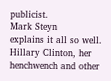publicist.
Mark Steyn
explains it all so well. Hillary Clinton, her henchwench and other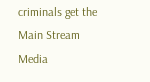criminals get the Main Stream Media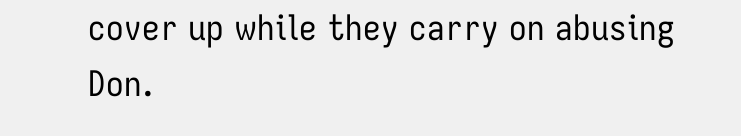cover up while they carry on abusing Don.